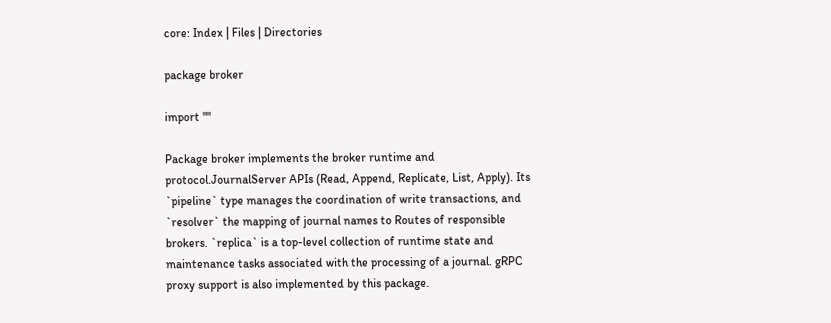core: Index | Files | Directories

package broker

import ""

Package broker implements the broker runtime and protocol.JournalServer APIs (Read, Append, Replicate, List, Apply). Its `pipeline` type manages the coordination of write transactions, and `resolver` the mapping of journal names to Routes of responsible brokers. `replica` is a top-level collection of runtime state and maintenance tasks associated with the processing of a journal. gRPC proxy support is also implemented by this package.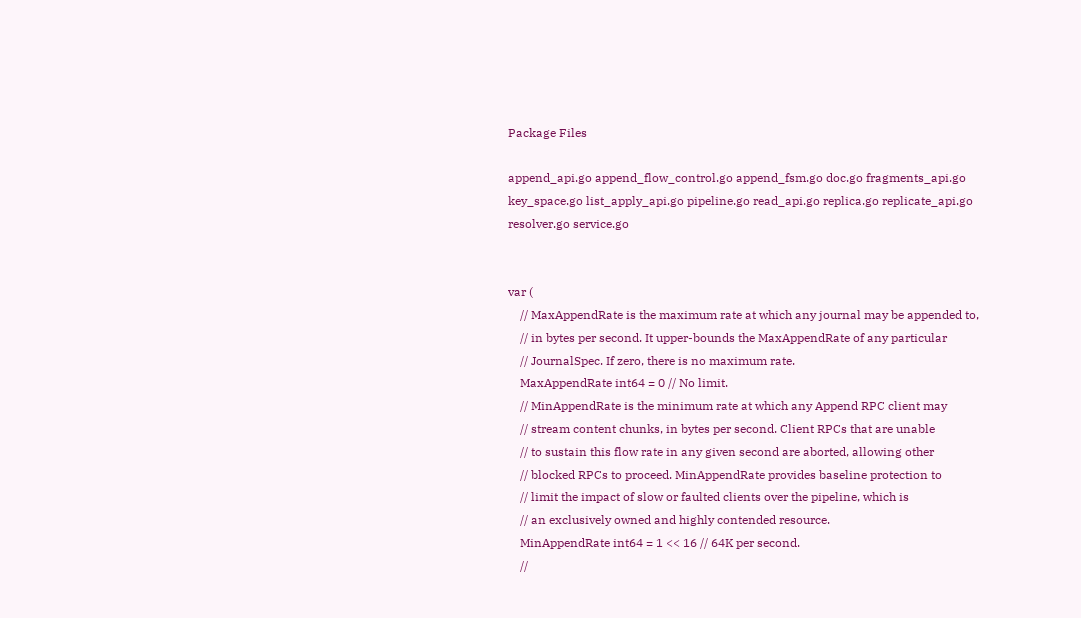Package Files

append_api.go append_flow_control.go append_fsm.go doc.go fragments_api.go key_space.go list_apply_api.go pipeline.go read_api.go replica.go replicate_api.go resolver.go service.go


var (
    // MaxAppendRate is the maximum rate at which any journal may be appended to,
    // in bytes per second. It upper-bounds the MaxAppendRate of any particular
    // JournalSpec. If zero, there is no maximum rate.
    MaxAppendRate int64 = 0 // No limit.
    // MinAppendRate is the minimum rate at which any Append RPC client may
    // stream content chunks, in bytes per second. Client RPCs that are unable
    // to sustain this flow rate in any given second are aborted, allowing other
    // blocked RPCs to proceed. MinAppendRate provides baseline protection to
    // limit the impact of slow or faulted clients over the pipeline, which is
    // an exclusively owned and highly contended resource.
    MinAppendRate int64 = 1 << 16 // 64K per second.
    //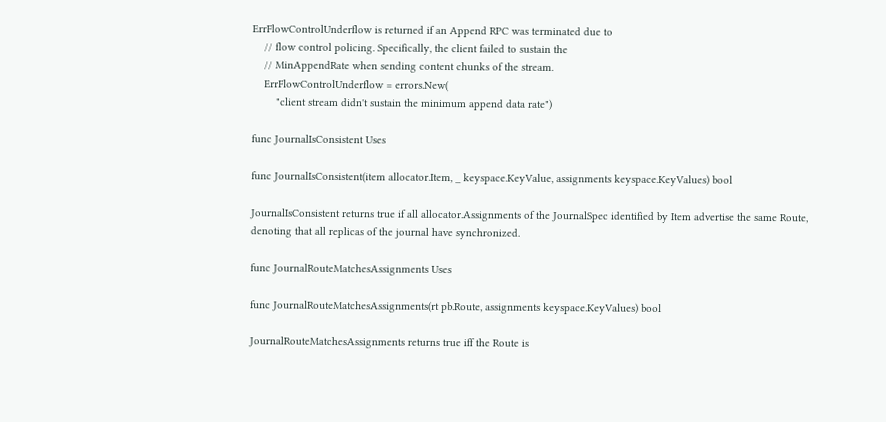ErrFlowControlUnderflow is returned if an Append RPC was terminated due to
    // flow control policing. Specifically, the client failed to sustain the
    // MinAppendRate when sending content chunks of the stream.
    ErrFlowControlUnderflow = errors.New(
        "client stream didn't sustain the minimum append data rate")

func JournalIsConsistent Uses

func JournalIsConsistent(item allocator.Item, _ keyspace.KeyValue, assignments keyspace.KeyValues) bool

JournalIsConsistent returns true if all allocator.Assignments of the JournalSpec identified by Item advertise the same Route, denoting that all replicas of the journal have synchronized.

func JournalRouteMatchesAssignments Uses

func JournalRouteMatchesAssignments(rt pb.Route, assignments keyspace.KeyValues) bool

JournalRouteMatchesAssignments returns true iff the Route is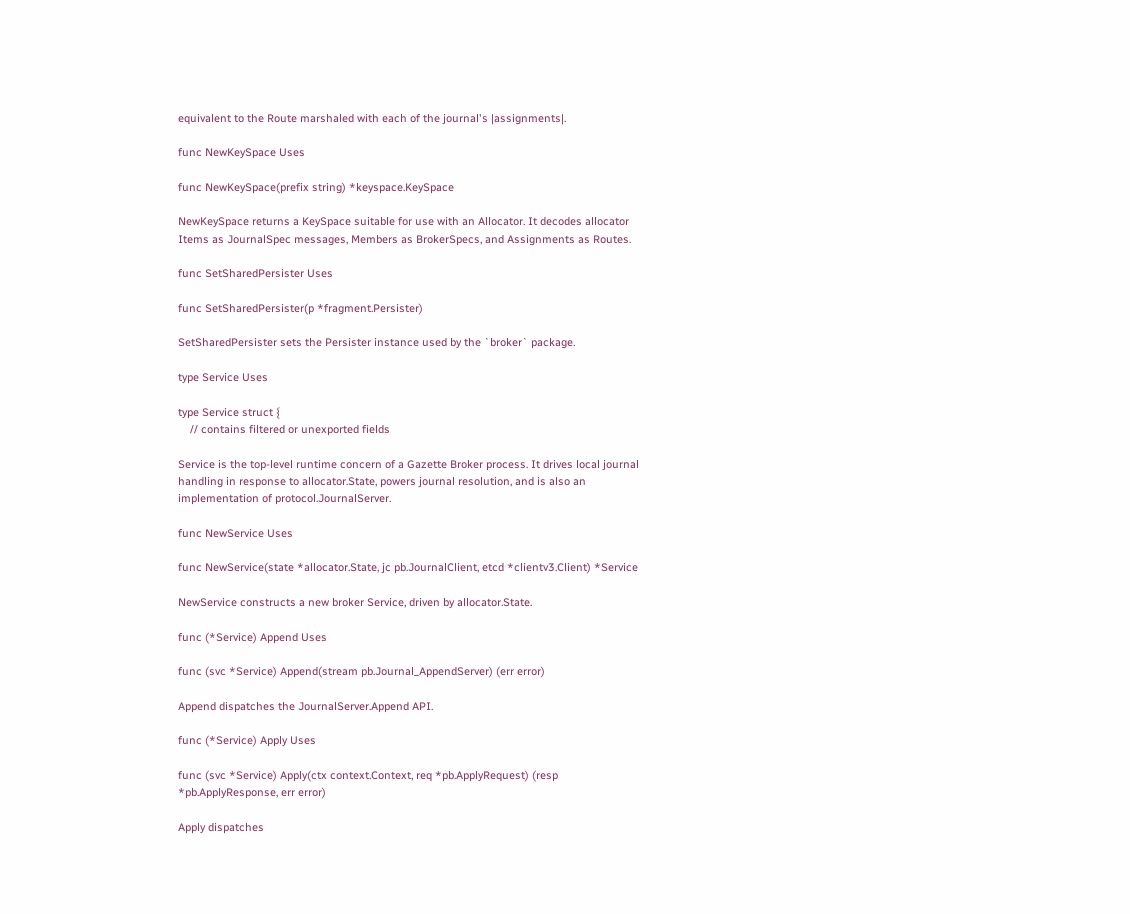equivalent to the Route marshaled with each of the journal's |assignments|.

func NewKeySpace Uses

func NewKeySpace(prefix string) *keyspace.KeySpace

NewKeySpace returns a KeySpace suitable for use with an Allocator. It decodes allocator Items as JournalSpec messages, Members as BrokerSpecs, and Assignments as Routes.

func SetSharedPersister Uses

func SetSharedPersister(p *fragment.Persister)

SetSharedPersister sets the Persister instance used by the `broker` package.

type Service Uses

type Service struct {
    // contains filtered or unexported fields

Service is the top-level runtime concern of a Gazette Broker process. It drives local journal handling in response to allocator.State, powers journal resolution, and is also an implementation of protocol.JournalServer.

func NewService Uses

func NewService(state *allocator.State, jc pb.JournalClient, etcd *clientv3.Client) *Service

NewService constructs a new broker Service, driven by allocator.State.

func (*Service) Append Uses

func (svc *Service) Append(stream pb.Journal_AppendServer) (err error)

Append dispatches the JournalServer.Append API.

func (*Service) Apply Uses

func (svc *Service) Apply(ctx context.Context, req *pb.ApplyRequest) (resp *pb.ApplyResponse, err error)

Apply dispatches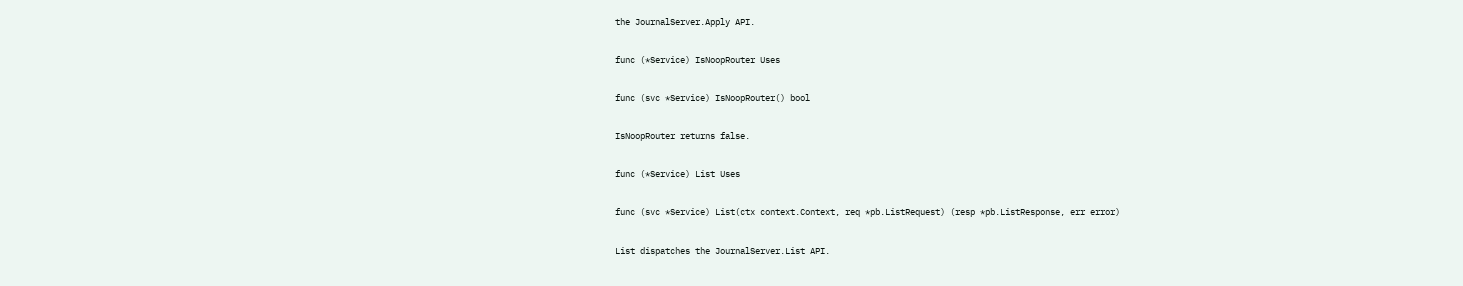the JournalServer.Apply API.

func (*Service) IsNoopRouter Uses

func (svc *Service) IsNoopRouter() bool

IsNoopRouter returns false.

func (*Service) List Uses

func (svc *Service) List(ctx context.Context, req *pb.ListRequest) (resp *pb.ListResponse, err error)

List dispatches the JournalServer.List API.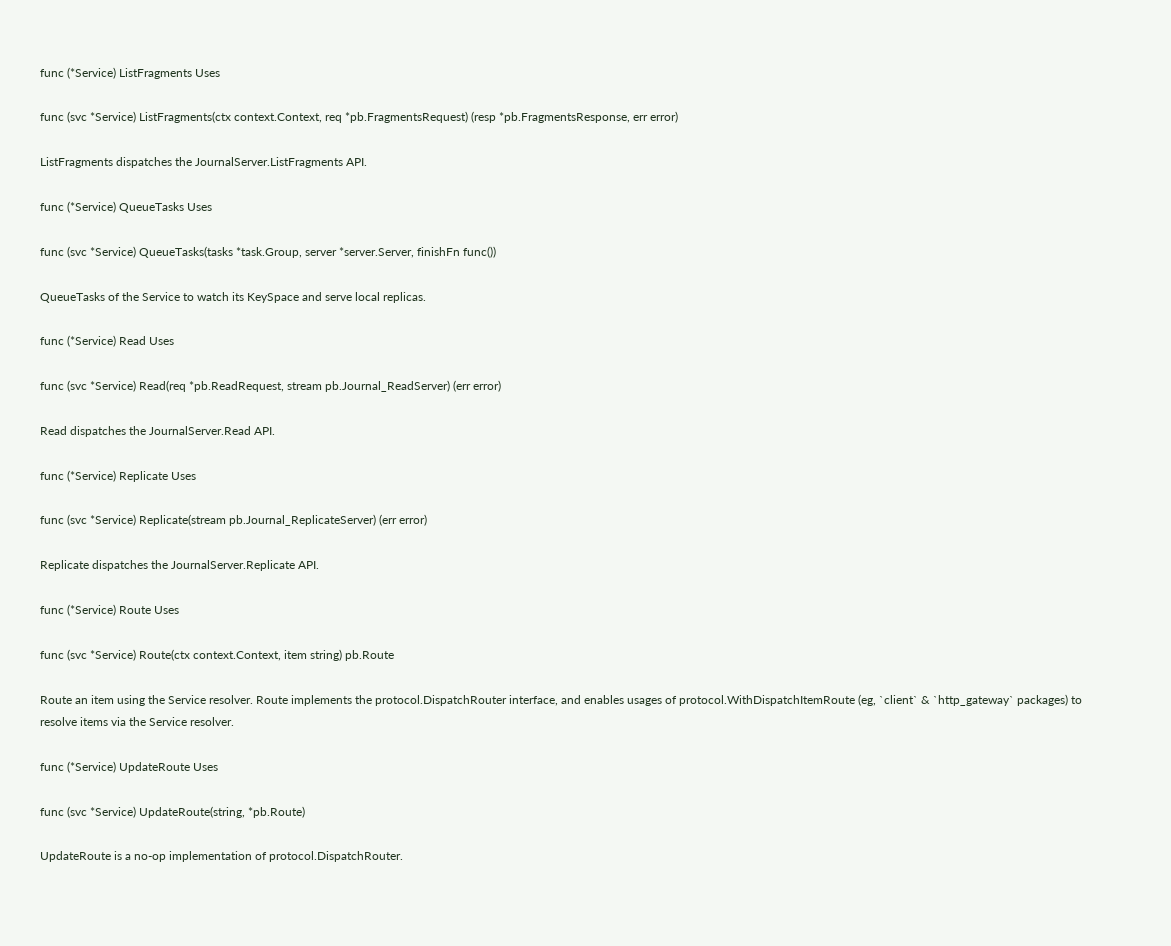func (*Service) ListFragments Uses

func (svc *Service) ListFragments(ctx context.Context, req *pb.FragmentsRequest) (resp *pb.FragmentsResponse, err error)

ListFragments dispatches the JournalServer.ListFragments API.

func (*Service) QueueTasks Uses

func (svc *Service) QueueTasks(tasks *task.Group, server *server.Server, finishFn func())

QueueTasks of the Service to watch its KeySpace and serve local replicas.

func (*Service) Read Uses

func (svc *Service) Read(req *pb.ReadRequest, stream pb.Journal_ReadServer) (err error)

Read dispatches the JournalServer.Read API.

func (*Service) Replicate Uses

func (svc *Service) Replicate(stream pb.Journal_ReplicateServer) (err error)

Replicate dispatches the JournalServer.Replicate API.

func (*Service) Route Uses

func (svc *Service) Route(ctx context.Context, item string) pb.Route

Route an item using the Service resolver. Route implements the protocol.DispatchRouter interface, and enables usages of protocol.WithDispatchItemRoute (eg, `client` & `http_gateway` packages) to resolve items via the Service resolver.

func (*Service) UpdateRoute Uses

func (svc *Service) UpdateRoute(string, *pb.Route)

UpdateRoute is a no-op implementation of protocol.DispatchRouter.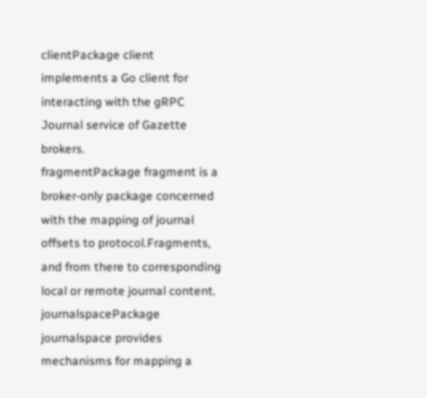clientPackage client implements a Go client for interacting with the gRPC Journal service of Gazette brokers.
fragmentPackage fragment is a broker-only package concerned with the mapping of journal offsets to protocol.Fragments, and from there to corresponding local or remote journal content.
journalspacePackage journalspace provides mechanisms for mapping a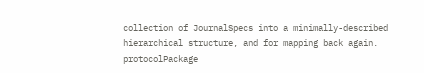collection of JournalSpecs into a minimally-described hierarchical structure, and for mapping back again.
protocolPackage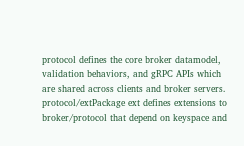protocol defines the core broker datamodel, validation behaviors, and gRPC APIs which are shared across clients and broker servers.
protocol/extPackage ext defines extensions to broker/protocol that depend on keyspace and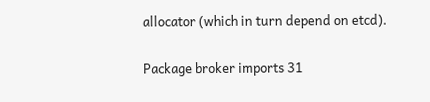allocator (which in turn depend on etcd).

Package broker imports 31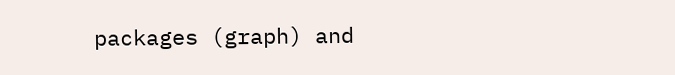packages (graph) and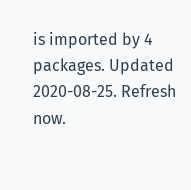is imported by 4 packages. Updated 2020-08-25. Refresh now.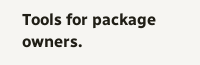Tools for package owners.